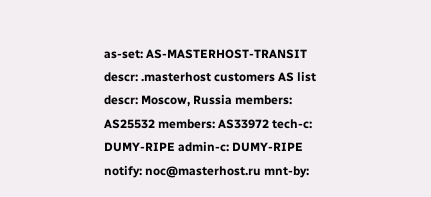as-set: AS-MASTERHOST-TRANSIT descr: .masterhost customers AS list descr: Moscow, Russia members: AS25532 members: AS33972 tech-c: DUMY-RIPE admin-c: DUMY-RIPE notify: noc@masterhost.ru mnt-by: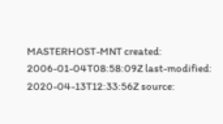MASTERHOST-MNT created: 2006-01-04T08:58:09Z last-modified: 2020-04-13T12:33:56Z source: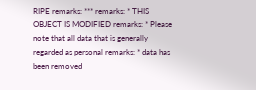RIPE remarks: *** remarks: * THIS OBJECT IS MODIFIED remarks: * Please note that all data that is generally regarded as personal remarks: * data has been removed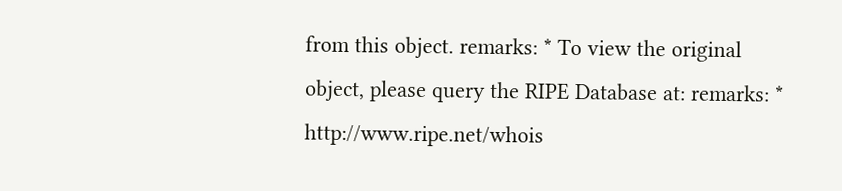from this object. remarks: * To view the original object, please query the RIPE Database at: remarks: * http://www.ripe.net/whois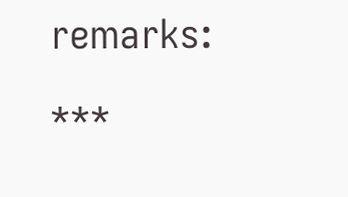remarks: ***